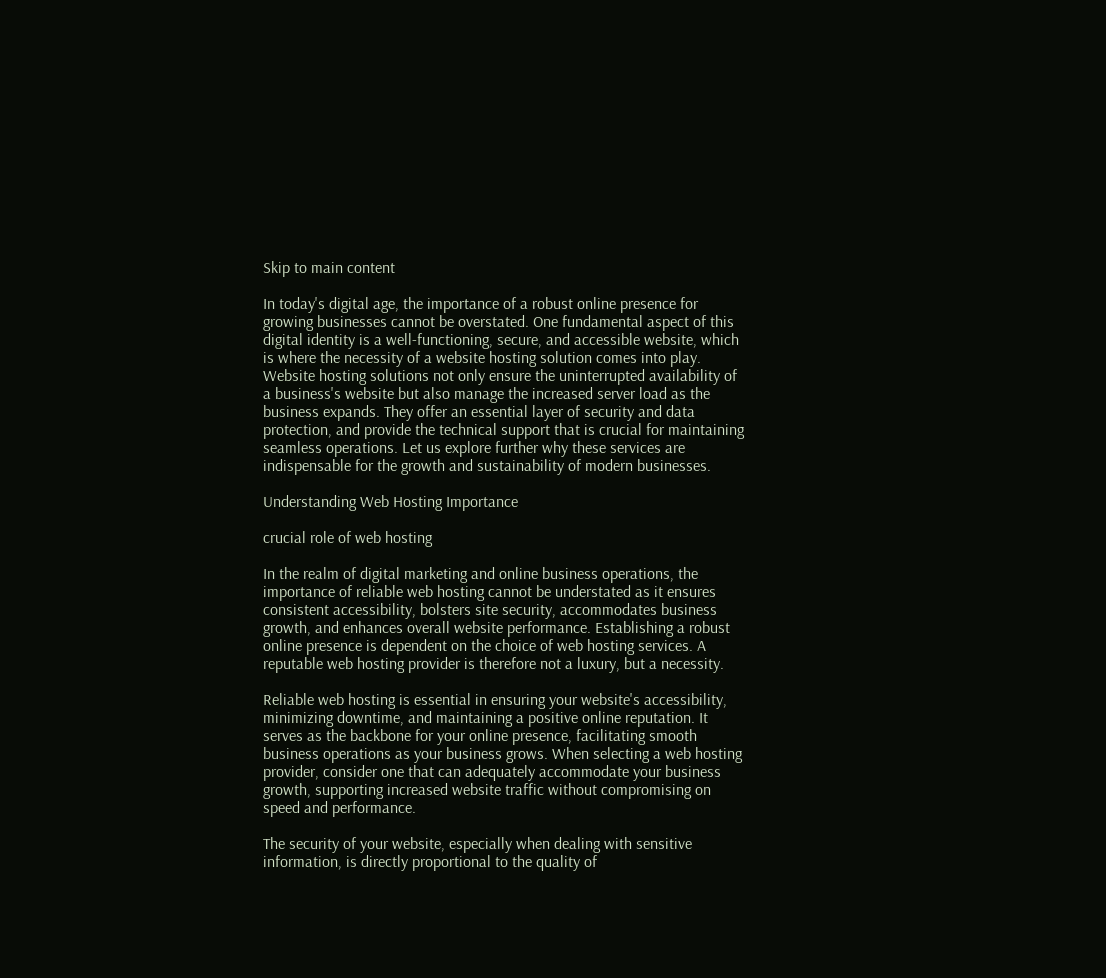Skip to main content

In today's digital age, the importance of a robust online presence for growing businesses cannot be overstated. One fundamental aspect of this digital identity is a well-functioning, secure, and accessible website, which is where the necessity of a website hosting solution comes into play. Website hosting solutions not only ensure the uninterrupted availability of a business's website but also manage the increased server load as the business expands. They offer an essential layer of security and data protection, and provide the technical support that is crucial for maintaining seamless operations. Let us explore further why these services are indispensable for the growth and sustainability of modern businesses.

Understanding Web Hosting Importance

crucial role of web hosting

In the realm of digital marketing and online business operations, the importance of reliable web hosting cannot be understated as it ensures consistent accessibility, bolsters site security, accommodates business growth, and enhances overall website performance. Establishing a robust online presence is dependent on the choice of web hosting services. A reputable web hosting provider is therefore not a luxury, but a necessity.

Reliable web hosting is essential in ensuring your website's accessibility, minimizing downtime, and maintaining a positive online reputation. It serves as the backbone for your online presence, facilitating smooth business operations as your business grows. When selecting a web hosting provider, consider one that can adequately accommodate your business growth, supporting increased website traffic without compromising on speed and performance.

The security of your website, especially when dealing with sensitive information, is directly proportional to the quality of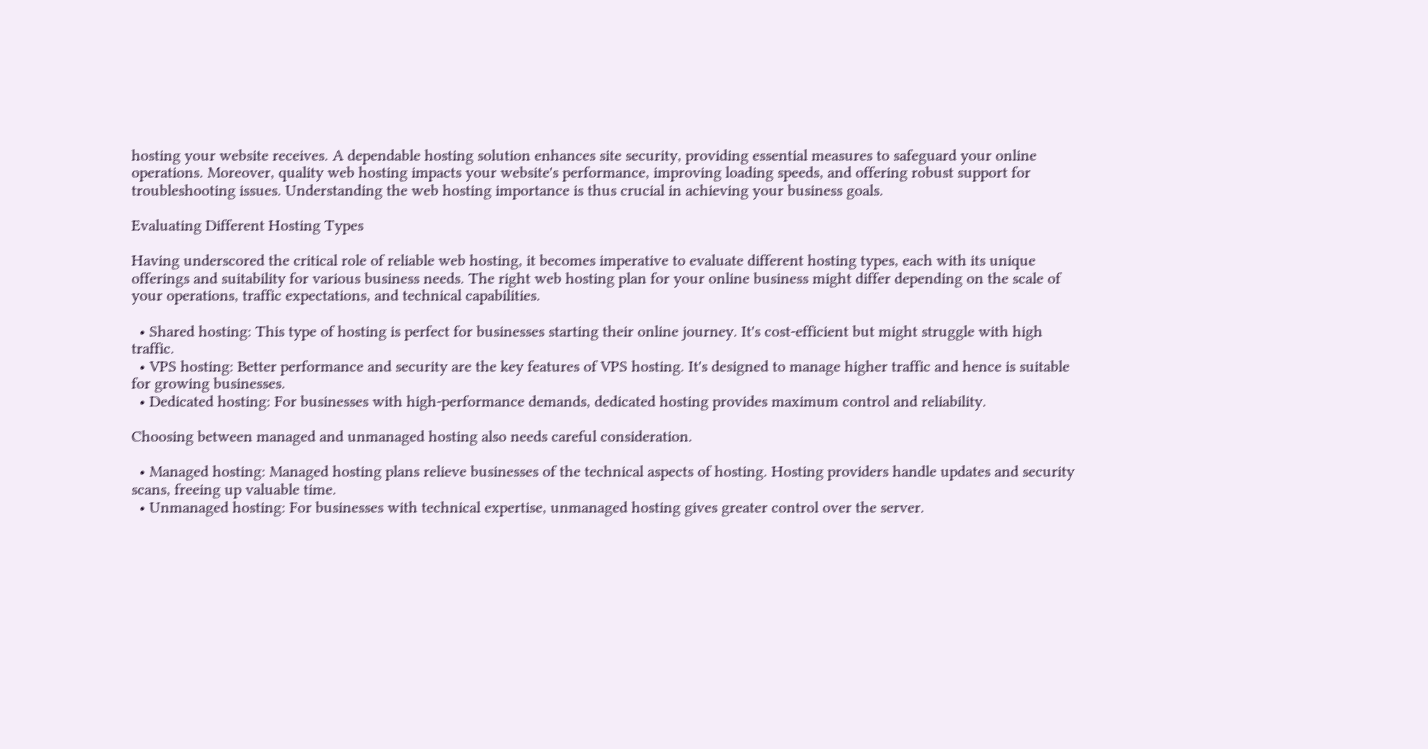hosting your website receives. A dependable hosting solution enhances site security, providing essential measures to safeguard your online operations. Moreover, quality web hosting impacts your website's performance, improving loading speeds, and offering robust support for troubleshooting issues. Understanding the web hosting importance is thus crucial in achieving your business goals.

Evaluating Different Hosting Types

Having underscored the critical role of reliable web hosting, it becomes imperative to evaluate different hosting types, each with its unique offerings and suitability for various business needs. The right web hosting plan for your online business might differ depending on the scale of your operations, traffic expectations, and technical capabilities.

  • Shared hosting: This type of hosting is perfect for businesses starting their online journey. It's cost-efficient but might struggle with high traffic.
  • VPS hosting: Better performance and security are the key features of VPS hosting. It's designed to manage higher traffic and hence is suitable for growing businesses.
  • Dedicated hosting: For businesses with high-performance demands, dedicated hosting provides maximum control and reliability.

Choosing between managed and unmanaged hosting also needs careful consideration.

  • Managed hosting: Managed hosting plans relieve businesses of the technical aspects of hosting. Hosting providers handle updates and security scans, freeing up valuable time.
  • Unmanaged hosting: For businesses with technical expertise, unmanaged hosting gives greater control over the server.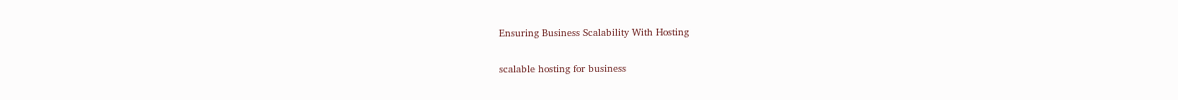Ensuring Business Scalability With Hosting

scalable hosting for business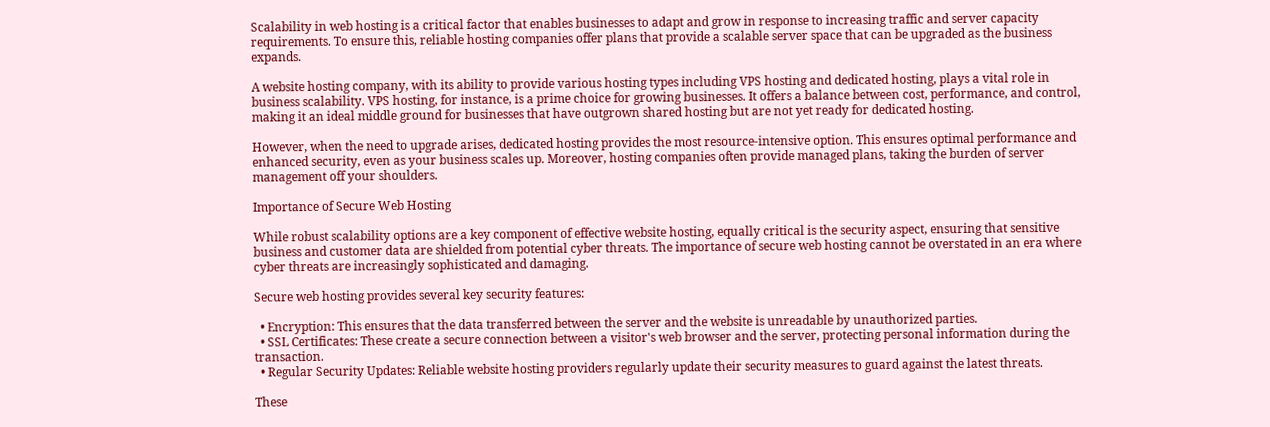Scalability in web hosting is a critical factor that enables businesses to adapt and grow in response to increasing traffic and server capacity requirements. To ensure this, reliable hosting companies offer plans that provide a scalable server space that can be upgraded as the business expands.

A website hosting company, with its ability to provide various hosting types including VPS hosting and dedicated hosting, plays a vital role in business scalability. VPS hosting, for instance, is a prime choice for growing businesses. It offers a balance between cost, performance, and control, making it an ideal middle ground for businesses that have outgrown shared hosting but are not yet ready for dedicated hosting.

However, when the need to upgrade arises, dedicated hosting provides the most resource-intensive option. This ensures optimal performance and enhanced security, even as your business scales up. Moreover, hosting companies often provide managed plans, taking the burden of server management off your shoulders.

Importance of Secure Web Hosting

While robust scalability options are a key component of effective website hosting, equally critical is the security aspect, ensuring that sensitive business and customer data are shielded from potential cyber threats. The importance of secure web hosting cannot be overstated in an era where cyber threats are increasingly sophisticated and damaging.

Secure web hosting provides several key security features:

  • Encryption: This ensures that the data transferred between the server and the website is unreadable by unauthorized parties.
  • SSL Certificates: These create a secure connection between a visitor's web browser and the server, protecting personal information during the transaction.
  • Regular Security Updates: Reliable website hosting providers regularly update their security measures to guard against the latest threats.

These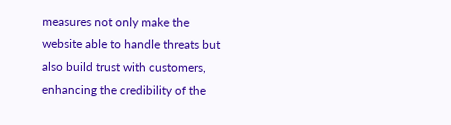measures not only make the website able to handle threats but also build trust with customers, enhancing the credibility of the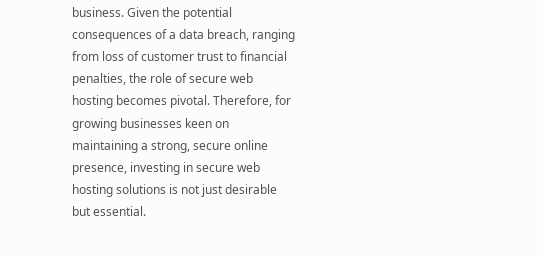business. Given the potential consequences of a data breach, ranging from loss of customer trust to financial penalties, the role of secure web hosting becomes pivotal. Therefore, for growing businesses keen on maintaining a strong, secure online presence, investing in secure web hosting solutions is not just desirable but essential.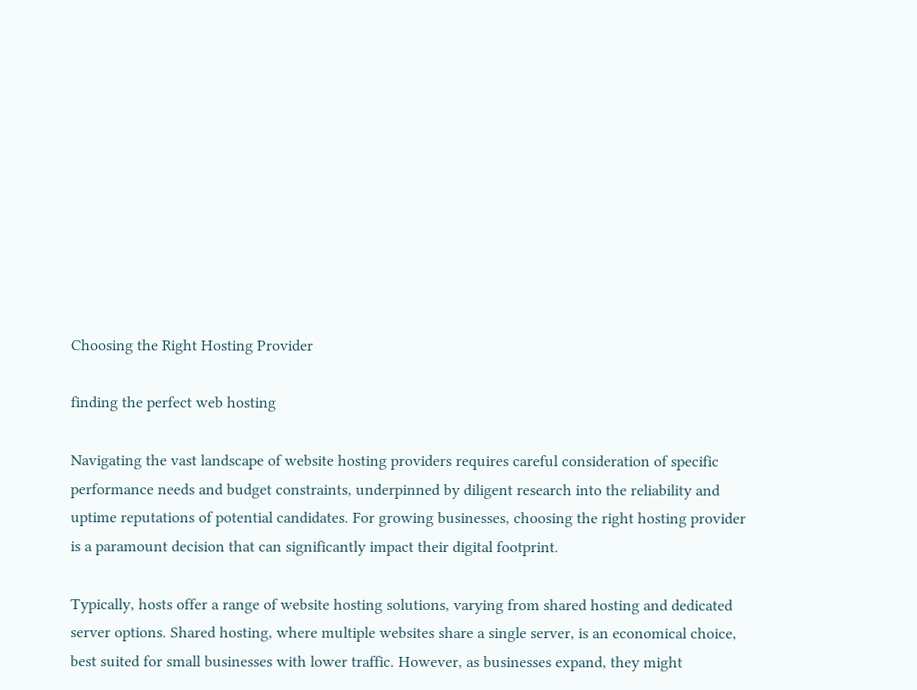Choosing the Right Hosting Provider

finding the perfect web hosting

Navigating the vast landscape of website hosting providers requires careful consideration of specific performance needs and budget constraints, underpinned by diligent research into the reliability and uptime reputations of potential candidates. For growing businesses, choosing the right hosting provider is a paramount decision that can significantly impact their digital footprint.

Typically, hosts offer a range of website hosting solutions, varying from shared hosting and dedicated server options. Shared hosting, where multiple websites share a single server, is an economical choice, best suited for small businesses with lower traffic. However, as businesses expand, they might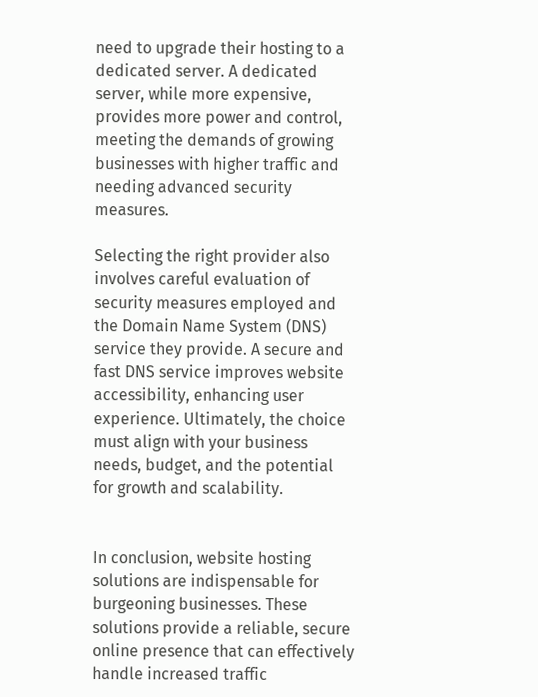need to upgrade their hosting to a dedicated server. A dedicated server, while more expensive, provides more power and control, meeting the demands of growing businesses with higher traffic and needing advanced security measures.

Selecting the right provider also involves careful evaluation of security measures employed and the Domain Name System (DNS) service they provide. A secure and fast DNS service improves website accessibility, enhancing user experience. Ultimately, the choice must align with your business needs, budget, and the potential for growth and scalability.


In conclusion, website hosting solutions are indispensable for burgeoning businesses. These solutions provide a reliable, secure online presence that can effectively handle increased traffic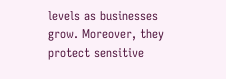levels as businesses grow. Moreover, they protect sensitive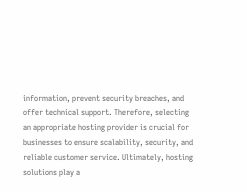information, prevent security breaches, and offer technical support. Therefore, selecting an appropriate hosting provider is crucial for businesses to ensure scalability, security, and reliable customer service. Ultimately, hosting solutions play a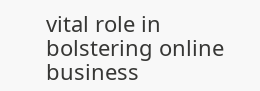vital role in bolstering online business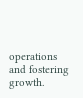operations and fostering growth.